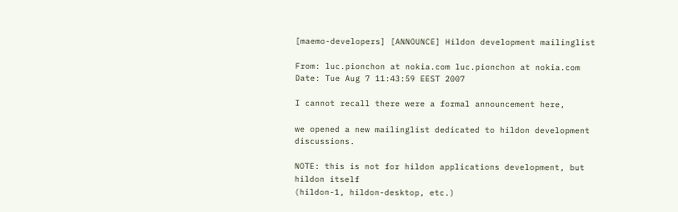[maemo-developers] [ANNOUNCE] Hildon development mailinglist

From: luc.pionchon at nokia.com luc.pionchon at nokia.com
Date: Tue Aug 7 11:43:59 EEST 2007

I cannot recall there were a formal announcement here,

we opened a new mailinglist dedicated to hildon development discussions.

NOTE: this is not for hildon applications development, but hildon itself
(hildon-1, hildon-desktop, etc.)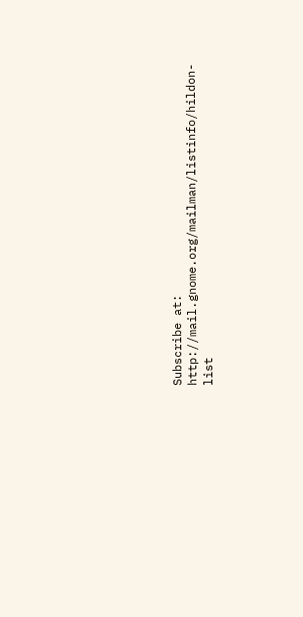Subscribe at: http://mail.gnome.org/mailman/listinfo/hildon-list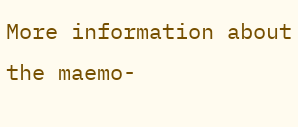More information about the maemo-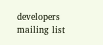developers mailing list